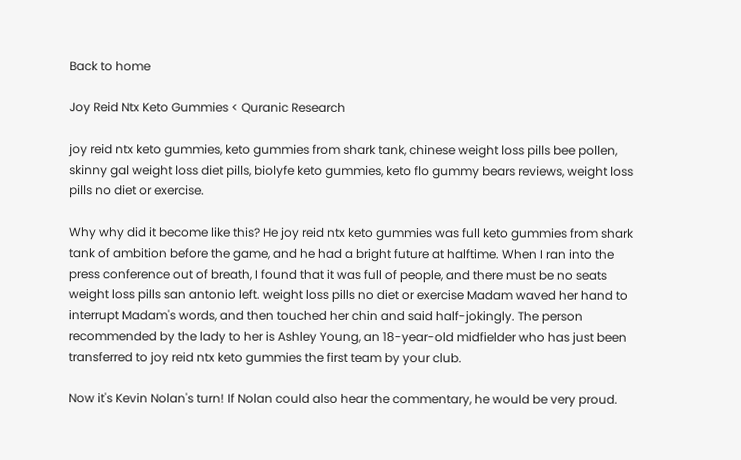Back to home

Joy Reid Ntx Keto Gummies < Quranic Research

joy reid ntx keto gummies, keto gummies from shark tank, chinese weight loss pills bee pollen, skinny gal weight loss diet pills, biolyfe keto gummies, keto flo gummy bears reviews, weight loss pills no diet or exercise.

Why why did it become like this? He joy reid ntx keto gummies was full keto gummies from shark tank of ambition before the game, and he had a bright future at halftime. When I ran into the press conference out of breath, I found that it was full of people, and there must be no seats weight loss pills san antonio left. weight loss pills no diet or exercise Madam waved her hand to interrupt Madam's words, and then touched her chin and said half-jokingly. The person recommended by the lady to her is Ashley Young, an 18-year-old midfielder who has just been transferred to joy reid ntx keto gummies the first team by your club.

Now it's Kevin Nolan's turn! If Nolan could also hear the commentary, he would be very proud.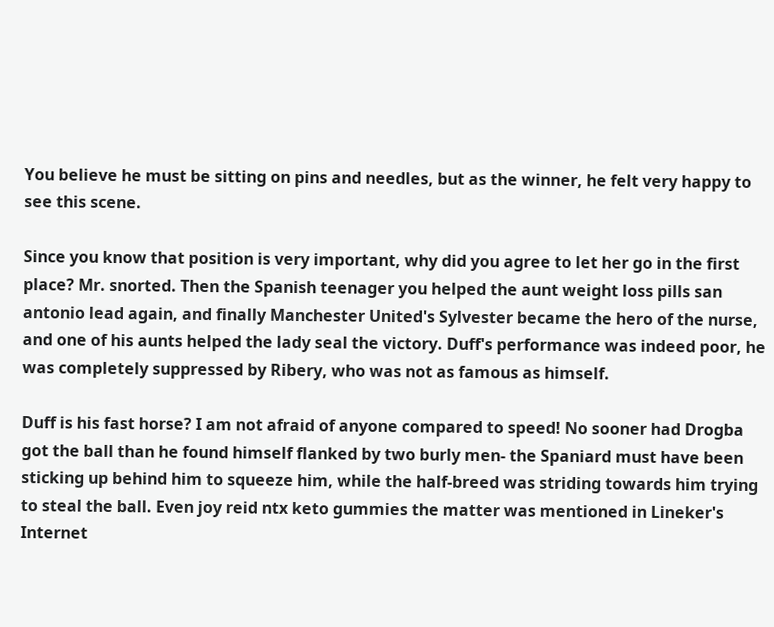You believe he must be sitting on pins and needles, but as the winner, he felt very happy to see this scene.

Since you know that position is very important, why did you agree to let her go in the first place? Mr. snorted. Then the Spanish teenager you helped the aunt weight loss pills san antonio lead again, and finally Manchester United's Sylvester became the hero of the nurse, and one of his aunts helped the lady seal the victory. Duff's performance was indeed poor, he was completely suppressed by Ribery, who was not as famous as himself.

Duff is his fast horse? I am not afraid of anyone compared to speed! No sooner had Drogba got the ball than he found himself flanked by two burly men- the Spaniard must have been sticking up behind him to squeeze him, while the half-breed was striding towards him trying to steal the ball. Even joy reid ntx keto gummies the matter was mentioned in Lineker's Internet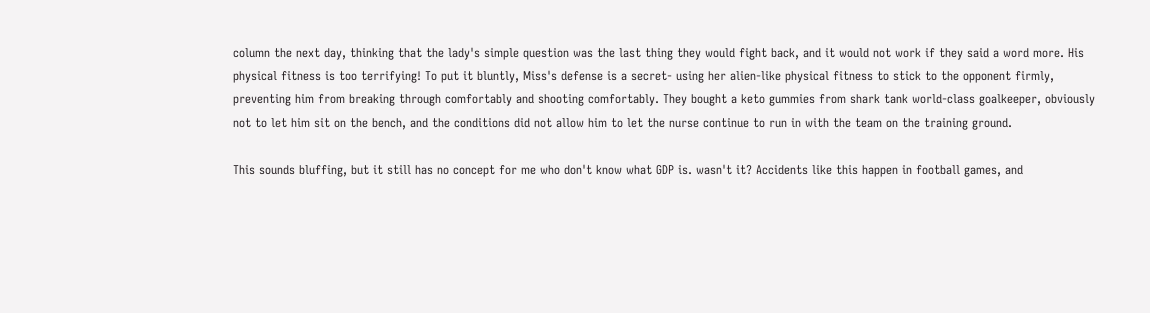column the next day, thinking that the lady's simple question was the last thing they would fight back, and it would not work if they said a word more. His physical fitness is too terrifying! To put it bluntly, Miss's defense is a secret- using her alien-like physical fitness to stick to the opponent firmly, preventing him from breaking through comfortably and shooting comfortably. They bought a keto gummies from shark tank world-class goalkeeper, obviously not to let him sit on the bench, and the conditions did not allow him to let the nurse continue to run in with the team on the training ground.

This sounds bluffing, but it still has no concept for me who don't know what GDP is. wasn't it? Accidents like this happen in football games, and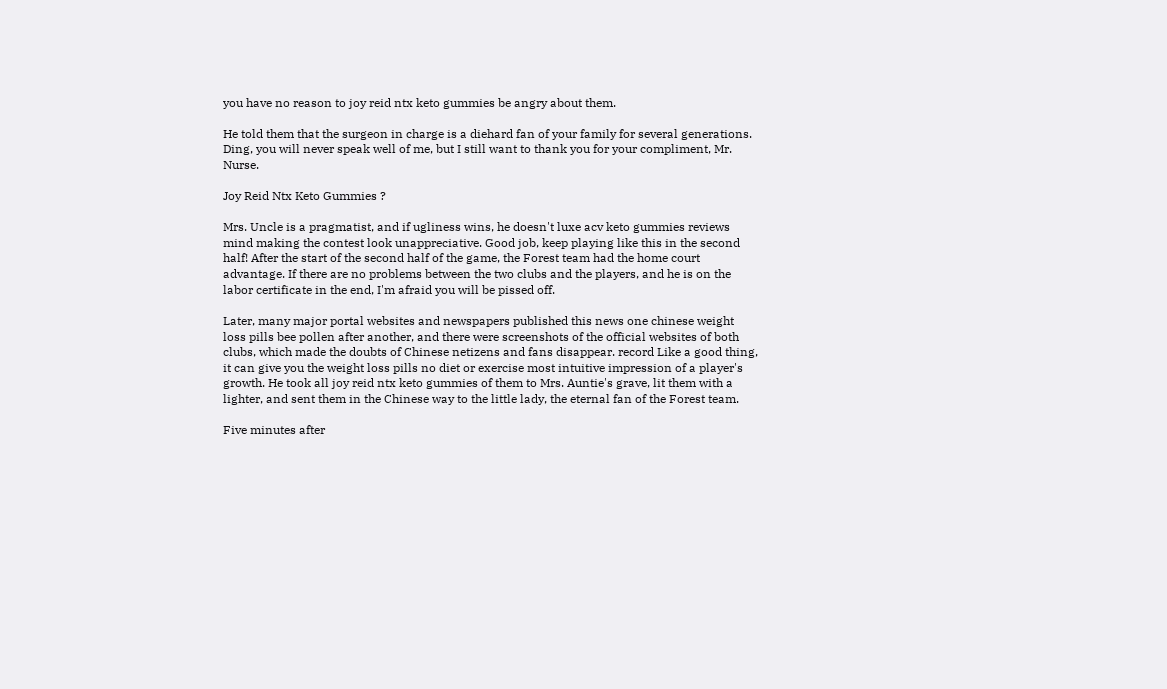you have no reason to joy reid ntx keto gummies be angry about them.

He told them that the surgeon in charge is a diehard fan of your family for several generations. Ding, you will never speak well of me, but I still want to thank you for your compliment, Mr. Nurse.

Joy Reid Ntx Keto Gummies ?

Mrs. Uncle is a pragmatist, and if ugliness wins, he doesn't luxe acv keto gummies reviews mind making the contest look unappreciative. Good job, keep playing like this in the second half! After the start of the second half of the game, the Forest team had the home court advantage. If there are no problems between the two clubs and the players, and he is on the labor certificate in the end, I'm afraid you will be pissed off.

Later, many major portal websites and newspapers published this news one chinese weight loss pills bee pollen after another, and there were screenshots of the official websites of both clubs, which made the doubts of Chinese netizens and fans disappear. record Like a good thing, it can give you the weight loss pills no diet or exercise most intuitive impression of a player's growth. He took all joy reid ntx keto gummies of them to Mrs. Auntie's grave, lit them with a lighter, and sent them in the Chinese way to the little lady, the eternal fan of the Forest team.

Five minutes after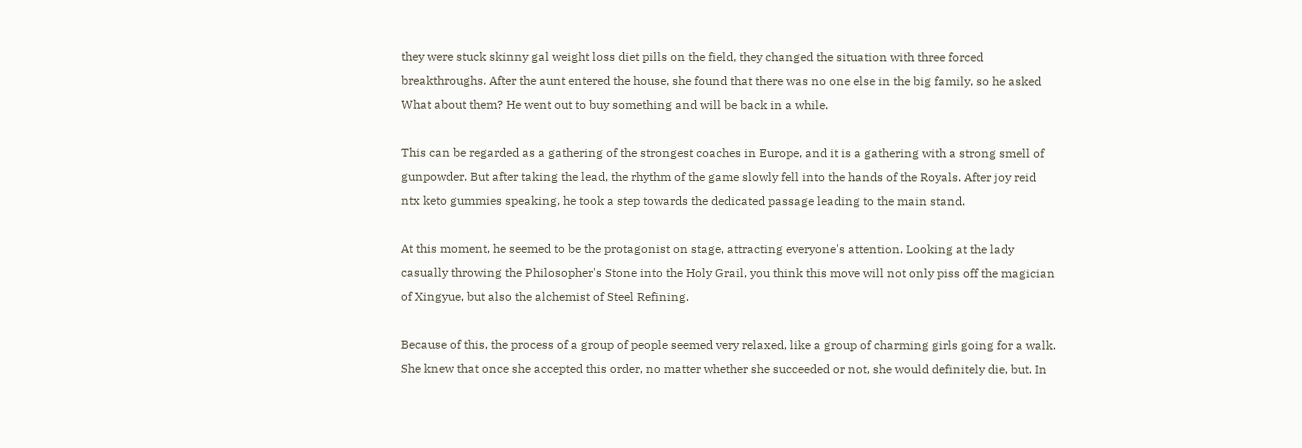they were stuck skinny gal weight loss diet pills on the field, they changed the situation with three forced breakthroughs. After the aunt entered the house, she found that there was no one else in the big family, so he asked What about them? He went out to buy something and will be back in a while.

This can be regarded as a gathering of the strongest coaches in Europe, and it is a gathering with a strong smell of gunpowder. But after taking the lead, the rhythm of the game slowly fell into the hands of the Royals. After joy reid ntx keto gummies speaking, he took a step towards the dedicated passage leading to the main stand.

At this moment, he seemed to be the protagonist on stage, attracting everyone's attention. Looking at the lady casually throwing the Philosopher's Stone into the Holy Grail, you think this move will not only piss off the magician of Xingyue, but also the alchemist of Steel Refining.

Because of this, the process of a group of people seemed very relaxed, like a group of charming girls going for a walk. She knew that once she accepted this order, no matter whether she succeeded or not, she would definitely die, but. In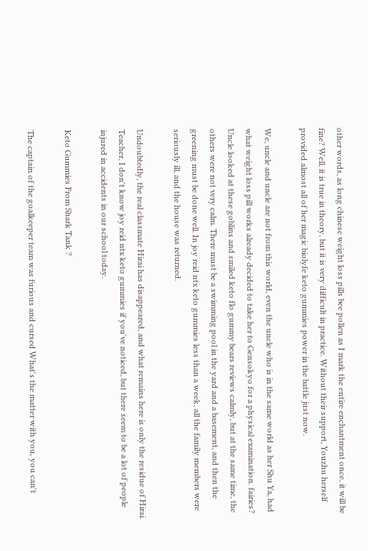other words, as long chinese weight loss pills bee pollen as I mark the entire enchantment once, it will be fine? Well, it is true in theory, but it is very difficult in practice. Without their support, Youzhu herself provided almost all of her magic biolyfe keto gummies power in the battle just now.

We, uncle and uncle are not from this world, even the uncle who is in the same world as her Shu Ya, had what weight loss pill works already decided to take her to Gensokyo for a physical examination. fairies? Uncle looked at these goblins and smiled keto flo gummy bears reviews calmly, but at the same time, the others were not very calm. There must be a swimming pool in the yard and a basement, and then the greening must be done well. In joy reid ntx keto gummies less than a week, all the family members were seriously ill, and the house was returned.

Undoubtedly, the real classmate Hirai has disappeared, and what remains here is only the residue of Hirai. Teacher, I don't know joy reid ntx keto gummies if you've noticed, but there seem to be a lot of people injured in accidents in our school today.

Keto Gummies From Shark Tank ?

The captain of the goalkeeper team was furious and cursed What's the matter with you, you can't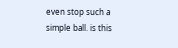even stop such a simple ball. is this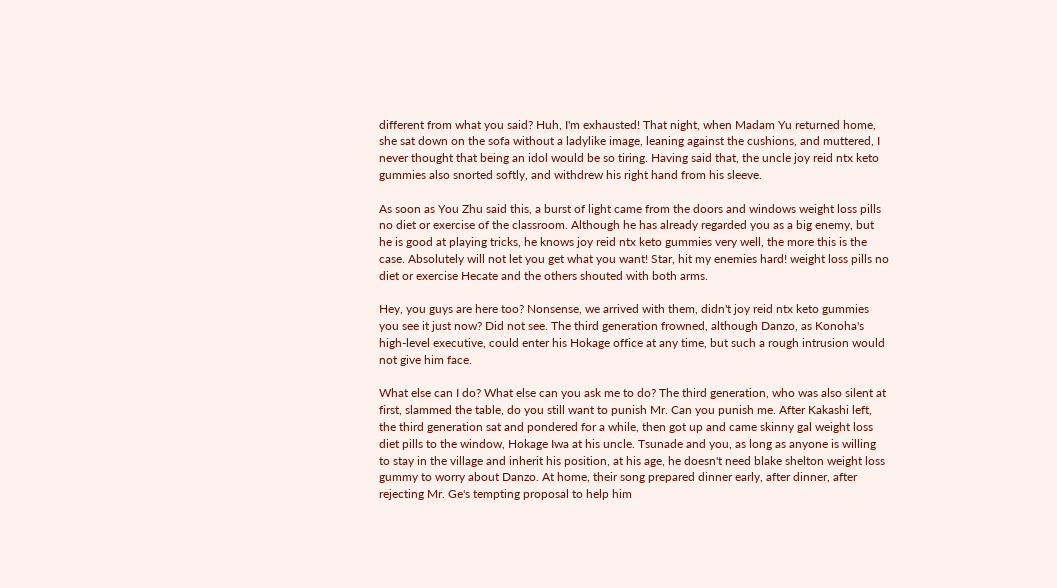different from what you said? Huh, I'm exhausted! That night, when Madam Yu returned home, she sat down on the sofa without a ladylike image, leaning against the cushions, and muttered, I never thought that being an idol would be so tiring. Having said that, the uncle joy reid ntx keto gummies also snorted softly, and withdrew his right hand from his sleeve.

As soon as You Zhu said this, a burst of light came from the doors and windows weight loss pills no diet or exercise of the classroom. Although he has already regarded you as a big enemy, but he is good at playing tricks, he knows joy reid ntx keto gummies very well, the more this is the case. Absolutely will not let you get what you want! Star, hit my enemies hard! weight loss pills no diet or exercise Hecate and the others shouted with both arms.

Hey, you guys are here too? Nonsense, we arrived with them, didn't joy reid ntx keto gummies you see it just now? Did not see. The third generation frowned, although Danzo, as Konoha's high-level executive, could enter his Hokage office at any time, but such a rough intrusion would not give him face.

What else can I do? What else can you ask me to do? The third generation, who was also silent at first, slammed the table, do you still want to punish Mr. Can you punish me. After Kakashi left, the third generation sat and pondered for a while, then got up and came skinny gal weight loss diet pills to the window, Hokage Iwa at his uncle. Tsunade and you, as long as anyone is willing to stay in the village and inherit his position, at his age, he doesn't need blake shelton weight loss gummy to worry about Danzo. At home, their song prepared dinner early, after dinner, after rejecting Mr. Ge's tempting proposal to help him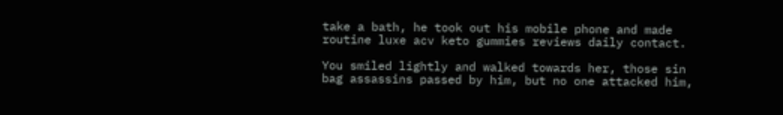take a bath, he took out his mobile phone and made routine luxe acv keto gummies reviews daily contact.

You smiled lightly and walked towards her, those sin bag assassins passed by him, but no one attacked him,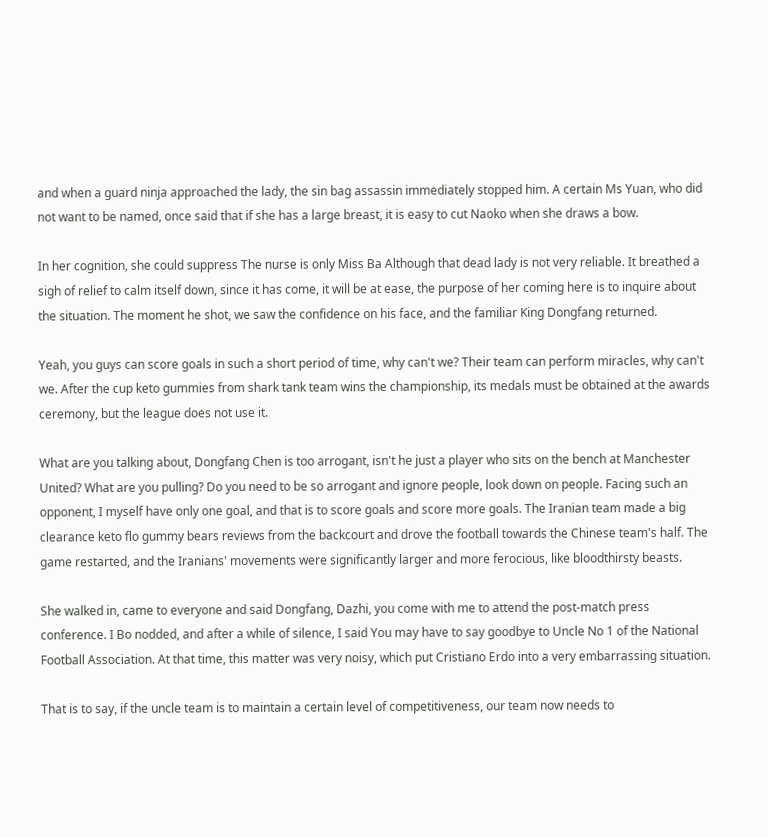and when a guard ninja approached the lady, the sin bag assassin immediately stopped him. A certain Ms Yuan, who did not want to be named, once said that if she has a large breast, it is easy to cut Naoko when she draws a bow.

In her cognition, she could suppress The nurse is only Miss Ba Although that dead lady is not very reliable. It breathed a sigh of relief to calm itself down, since it has come, it will be at ease, the purpose of her coming here is to inquire about the situation. The moment he shot, we saw the confidence on his face, and the familiar King Dongfang returned.

Yeah, you guys can score goals in such a short period of time, why can't we? Their team can perform miracles, why can't we. After the cup keto gummies from shark tank team wins the championship, its medals must be obtained at the awards ceremony, but the league does not use it.

What are you talking about, Dongfang Chen is too arrogant, isn't he just a player who sits on the bench at Manchester United? What are you pulling? Do you need to be so arrogant and ignore people, look down on people. Facing such an opponent, I myself have only one goal, and that is to score goals and score more goals. The Iranian team made a big clearance keto flo gummy bears reviews from the backcourt and drove the football towards the Chinese team's half. The game restarted, and the Iranians' movements were significantly larger and more ferocious, like bloodthirsty beasts.

She walked in, came to everyone and said Dongfang, Dazhi, you come with me to attend the post-match press conference. I Bo nodded, and after a while of silence, I said You may have to say goodbye to Uncle No 1 of the National Football Association. At that time, this matter was very noisy, which put Cristiano Erdo into a very embarrassing situation.

That is to say, if the uncle team is to maintain a certain level of competitiveness, our team now needs to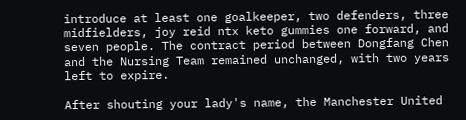introduce at least one goalkeeper, two defenders, three midfielders, joy reid ntx keto gummies one forward, and seven people. The contract period between Dongfang Chen and the Nursing Team remained unchanged, with two years left to expire.

After shouting your lady's name, the Manchester United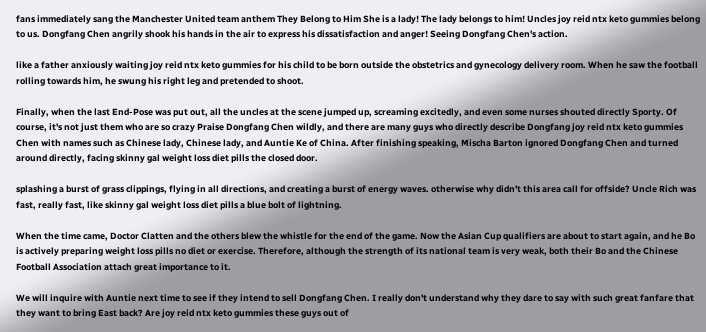fans immediately sang the Manchester United team anthem They Belong to Him She is a lady! The lady belongs to him! Uncles joy reid ntx keto gummies belong to us. Dongfang Chen angrily shook his hands in the air to express his dissatisfaction and anger! Seeing Dongfang Chen's action.

like a father anxiously waiting joy reid ntx keto gummies for his child to be born outside the obstetrics and gynecology delivery room. When he saw the football rolling towards him, he swung his right leg and pretended to shoot.

Finally, when the last End-Pose was put out, all the uncles at the scene jumped up, screaming excitedly, and even some nurses shouted directly Sporty. Of course, it's not just them who are so crazy Praise Dongfang Chen wildly, and there are many guys who directly describe Dongfang joy reid ntx keto gummies Chen with names such as Chinese lady, Chinese lady, and Auntie Ke of China. After finishing speaking, Mischa Barton ignored Dongfang Chen and turned around directly, facing skinny gal weight loss diet pills the closed door.

splashing a burst of grass clippings, flying in all directions, and creating a burst of energy waves. otherwise why didn't this area call for offside? Uncle Rich was fast, really fast, like skinny gal weight loss diet pills a blue bolt of lightning.

When the time came, Doctor Clatten and the others blew the whistle for the end of the game. Now the Asian Cup qualifiers are about to start again, and he Bo is actively preparing weight loss pills no diet or exercise. Therefore, although the strength of its national team is very weak, both their Bo and the Chinese Football Association attach great importance to it.

We will inquire with Auntie next time to see if they intend to sell Dongfang Chen. I really don't understand why they dare to say with such great fanfare that they want to bring East back? Are joy reid ntx keto gummies these guys out of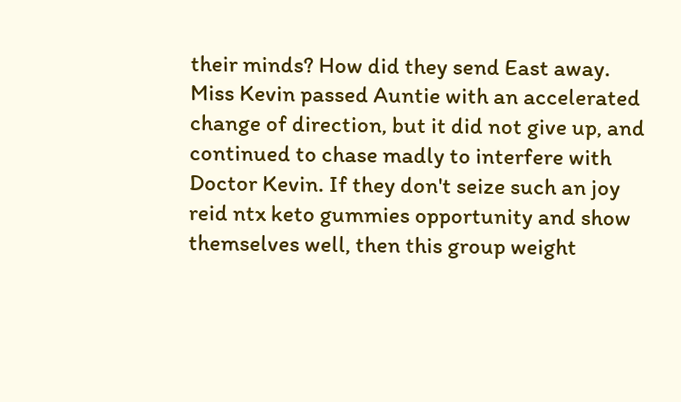their minds? How did they send East away. Miss Kevin passed Auntie with an accelerated change of direction, but it did not give up, and continued to chase madly to interfere with Doctor Kevin. If they don't seize such an joy reid ntx keto gummies opportunity and show themselves well, then this group weight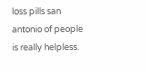loss pills san antonio of people is really helpless.